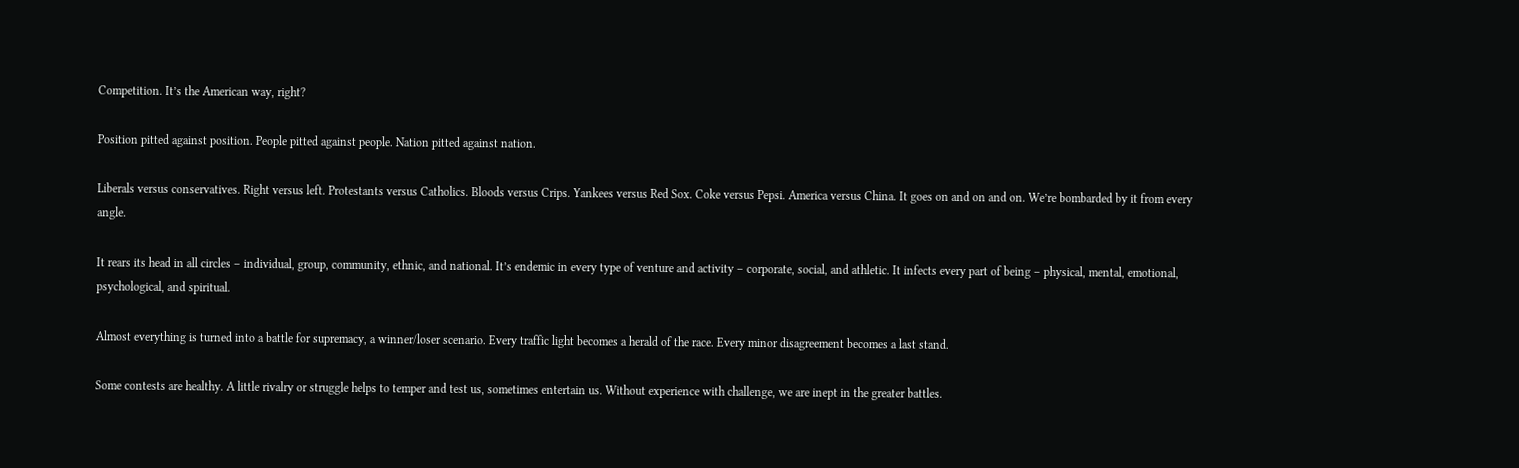Competition. It’s the American way, right?

Position pitted against position. People pitted against people. Nation pitted against nation.

Liberals versus conservatives. Right versus left. Protestants versus Catholics. Bloods versus Crips. Yankees versus Red Sox. Coke versus Pepsi. America versus China. It goes on and on and on. We’re bombarded by it from every angle.

It rears its head in all circles – individual, group, community, ethnic, and national. It’s endemic in every type of venture and activity – corporate, social, and athletic. It infects every part of being – physical, mental, emotional, psychological, and spiritual.

Almost everything is turned into a battle for supremacy, a winner/loser scenario. Every traffic light becomes a herald of the race. Every minor disagreement becomes a last stand.

Some contests are healthy. A little rivalry or struggle helps to temper and test us, sometimes entertain us. Without experience with challenge, we are inept in the greater battles.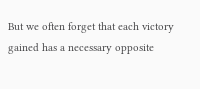But we often forget that each victory gained has a necessary opposite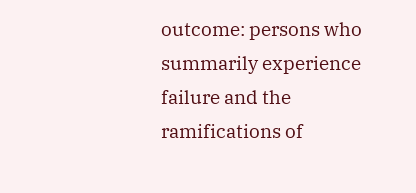outcome: persons who summarily experience failure and the ramifications of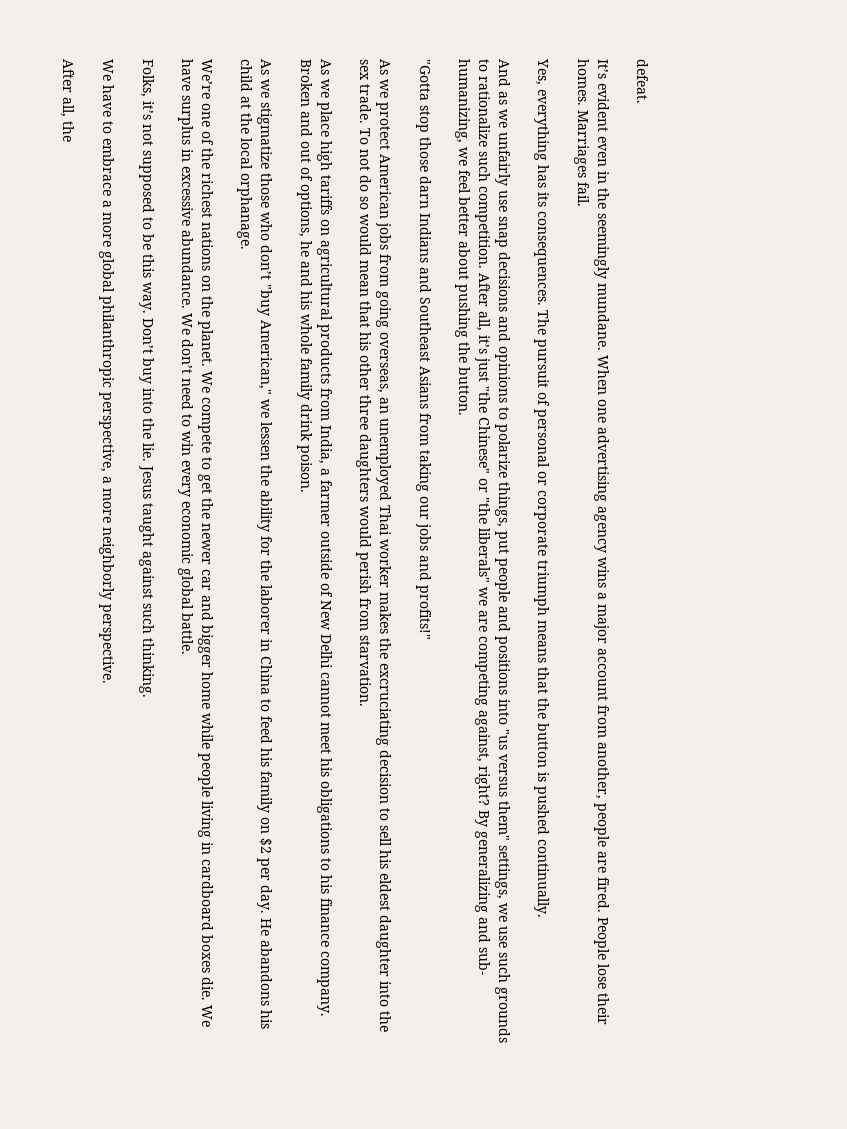defeat.

It’s evident even in the seemingly mundane. When one advertising agency wins a major account from another, people are fired. People lose their homes. Marriages fail.

Yes, everything has its consequences. The pursuit of personal or corporate triumph means that the button is pushed continually.

And as we unfairly use snap decisions and opinions to polarize things, put people and positions into "us versus them" settings, we use such grounds to rationalize such competition. After all, it’s just "the Chinese" or "the liberals" we are competing against, right? By generalizing and sub-humanizing, we feel better about pushing the button.

"Gotta stop those darn Indians and Southeast Asians from taking our jobs and profits!"

As we protect American jobs from going overseas, an unemployed Thai worker makes the excruciating decision to sell his eldest daughter into the sex trade. To not do so would mean that his other three daughters would perish from starvation.

As we place high tariffs on agricultural products from India, a farmer outside of New Delhi cannot meet his obligations to his finance company. Broken and out of options, he and his whole family drink poison.

As we stigmatize those who don’t "buy American," we lessen the ability for the laborer in China to feed his family on $2 per day. He abandons his child at the local orphanage.

We’re one of the richest nations on the planet. We compete to get the newer car and bigger home while people living in cardboard boxes die. We have surplus in excessive abundance. We don’t need to win every economic global battle.

Folks, it’s not supposed to be this way. Don’t buy into the lie. Jesus taught against such thinking.

We have to embrace a more global philanthropic perspective, a more neighborly perspective.

After all, the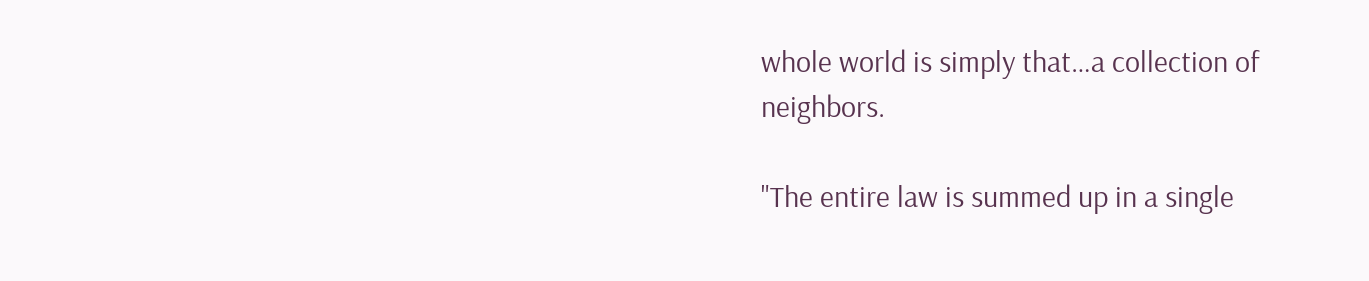whole world is simply that…a collection of neighbors.

"The entire law is summed up in a single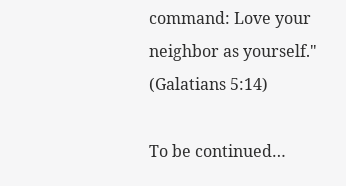command: Love your neighbor as yourself." (Galatians 5:14)

To be continued…